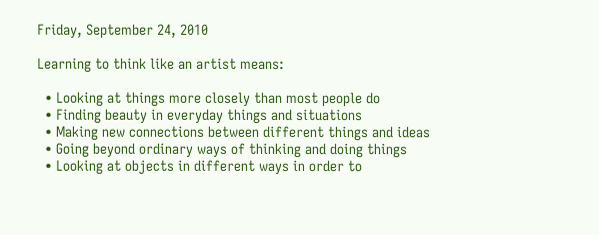Friday, September 24, 2010

Learning to think like an artist means:

  • Looking at things more closely than most people do
  • Finding beauty in everyday things and situations
  • Making new connections between different things and ideas
  • Going beyond ordinary ways of thinking and doing things
  • Looking at objects in different ways in order to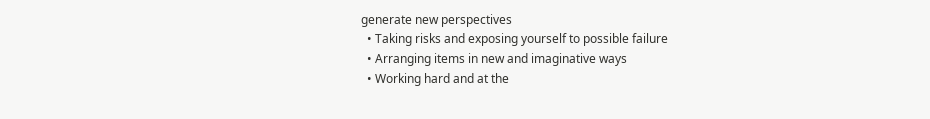generate new perspectives
  • Taking risks and exposing yourself to possible failure
  • Arranging items in new and imaginative ways
  • Working hard and at the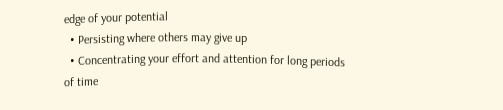edge of your potential
  • Persisting where others may give up
  • Concentrating your effort and attention for long periods of time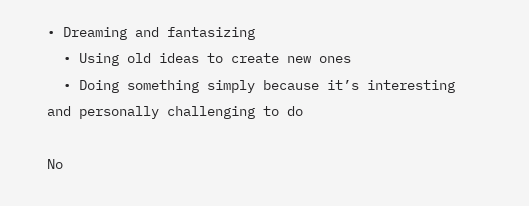• Dreaming and fantasizing
  • Using old ideas to create new ones
  • Doing something simply because it’s interesting and personally challenging to do

No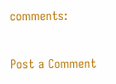comments:

Post a Comment